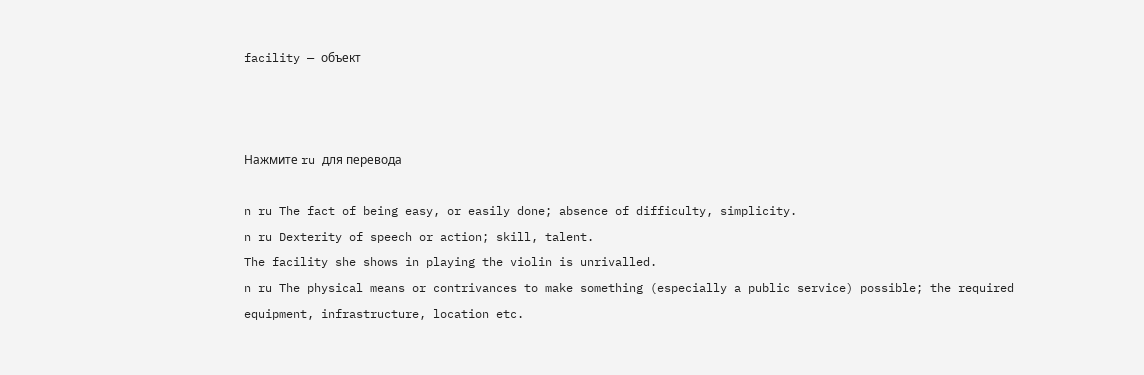facility — объект



Нажмите ru для перевода

n ru The fact of being easy, or easily done; absence of difficulty, simplicity.
n ru Dexterity of speech or action; skill, talent.
The facility she shows in playing the violin is unrivalled.
n ru The physical means or contrivances to make something (especially a public service) possible; the required equipment, infrastructure, location etc.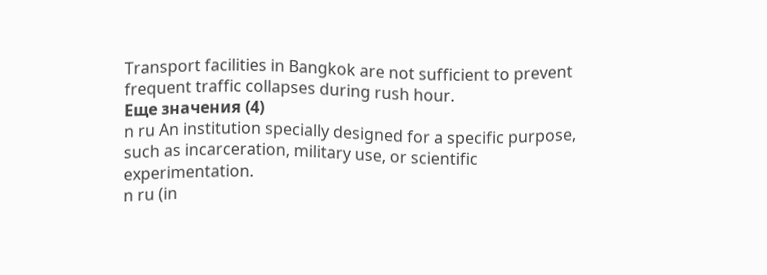Transport facilities in Bangkok are not sufficient to prevent frequent traffic collapses during rush hour.
Еще значения (4)
n ru An institution specially designed for a specific purpose, such as incarceration, military use, or scientific experimentation.
n ru (in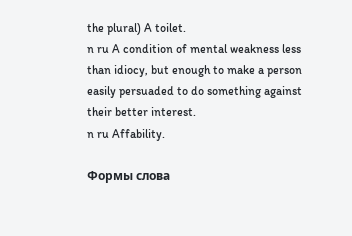the plural) A toilet.
n ru A condition of mental weakness less than idiocy, but enough to make a person easily persuaded to do something against their better interest.
n ru Affability.

Формы слова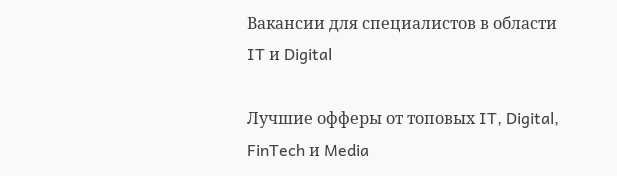Вакансии для специалистов в области IT и Digital

Лучшие офферы от топовых IT, Digital, FinTech и Media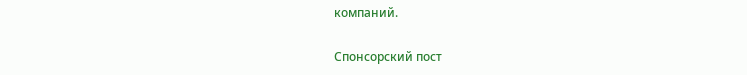компаний.

Спонсорский пост